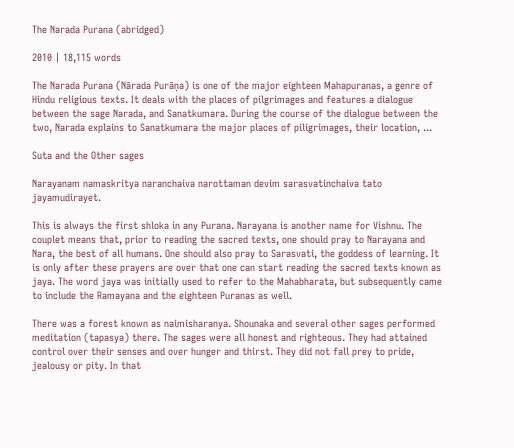The Narada Purana (abridged)

2010 | 18,115 words

The Narada Purana (Nārada Purāṇa) is one of the major eighteen Mahapuranas, a genre of Hindu religious texts. It deals with the places of pilgrimages and features a dialogue between the sage Narada, and Sanatkumara. During the course of the dialogue between the two, Narada explains to Sanatkumara the major places of piligrimages, their location, ...

Suta and the Other sages

Narayanam namaskritya naranchaiva narottaman devim sarasvatinchaiva tato jayamudirayet.

This is always the first shloka in any Purana. Narayana is another name for Vishnu. The couplet means that, prior to reading the sacred texts, one should pray to Narayana and Nara, the best of all humans. One should also pray to Sarasvati, the goddess of learning. It is only after these prayers are over that one can start reading the sacred texts known as jaya. The word jaya was initially used to refer to the Mahabharata, but subsequently came to include the Ramayana and the eighteen Puranas as well.

There was a forest known as naimisharanya. Shounaka and several other sages performed meditation (tapasya) there. The sages were all honest and righteous. They had attained control over their senses and over hunger and thirst. They did not fall prey to pride, jealousy or pity. In that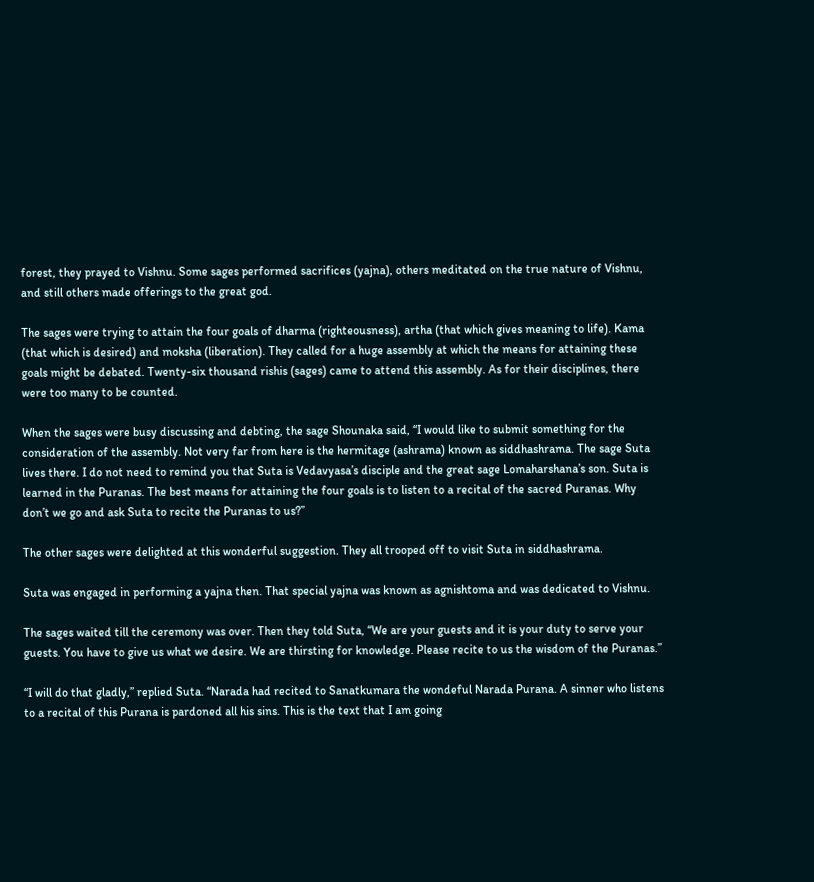forest, they prayed to Vishnu. Some sages performed sacrifices (yajna), others meditated on the true nature of Vishnu, and still others made offerings to the great god.

The sages were trying to attain the four goals of dharma (righteousness), artha (that which gives meaning to life). Kama (that which is desired) and moksha (liberation). They called for a huge assembly at which the means for attaining these goals might be debated. Twenty-six thousand rishis (sages) came to attend this assembly. As for their disciplines, there were too many to be counted.

When the sages were busy discussing and debting, the sage Shounaka said, “I would like to submit something for the consideration of the assembly. Not very far from here is the hermitage (ashrama) known as siddhashrama. The sage Suta lives there. I do not need to remind you that Suta is Vedavyasa’s disciple and the great sage Lomaharshana’s son. Suta is learned in the Puranas. The best means for attaining the four goals is to listen to a recital of the sacred Puranas. Why don’t we go and ask Suta to recite the Puranas to us?”

The other sages were delighted at this wonderful suggestion. They all trooped off to visit Suta in siddhashrama.

Suta was engaged in performing a yajna then. That special yajna was known as agnishtoma and was dedicated to Vishnu.

The sages waited till the ceremony was over. Then they told Suta, “We are your guests and it is your duty to serve your guests. You have to give us what we desire. We are thirsting for knowledge. Please recite to us the wisdom of the Puranas.”

“I will do that gladly,” replied Suta. “Narada had recited to Sanatkumara the wondeful Narada Purana. A sinner who listens to a recital of this Purana is pardoned all his sins. This is the text that I am going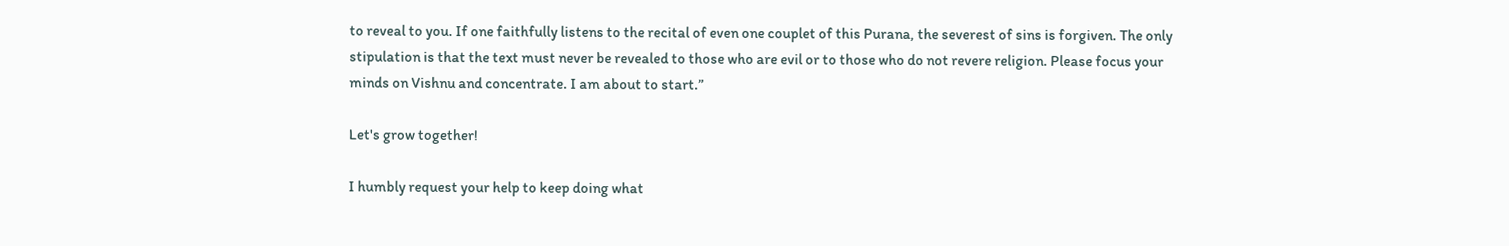to reveal to you. If one faithfully listens to the recital of even one couplet of this Purana, the severest of sins is forgiven. The only stipulation is that the text must never be revealed to those who are evil or to those who do not revere religion. Please focus your minds on Vishnu and concentrate. I am about to start.”

Let's grow together!

I humbly request your help to keep doing what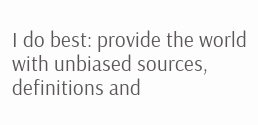I do best: provide the world with unbiased sources, definitions and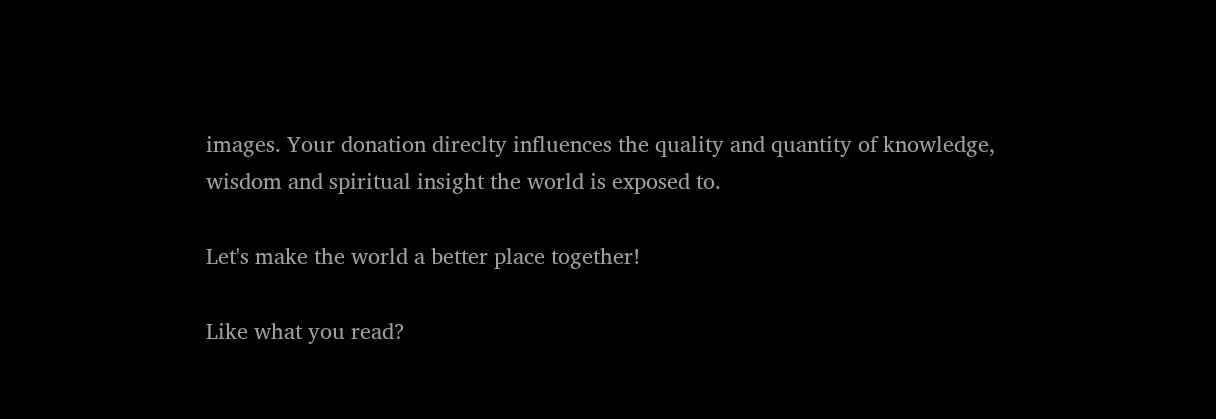images. Your donation direclty influences the quality and quantity of knowledge, wisdom and spiritual insight the world is exposed to.

Let's make the world a better place together!

Like what you read?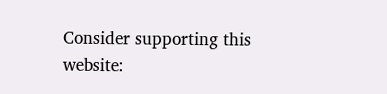Consider supporting this website: